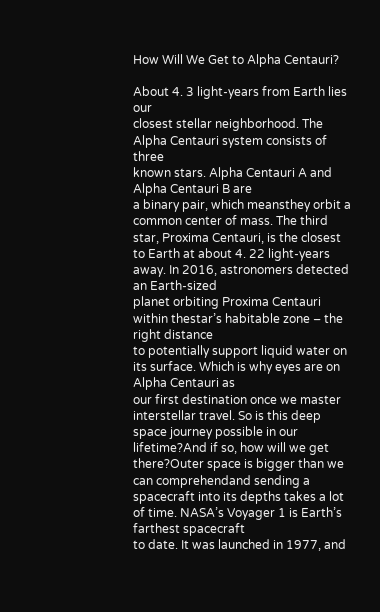How Will We Get to Alpha Centauri?

About 4. 3 light-years from Earth lies our
closest stellar neighborhood. The Alpha Centauri system consists of three
known stars. Alpha Centauri A and Alpha Centauri B are
a binary pair, which meansthey orbit a common center of mass. The third star, Proxima Centauri, is the closest
to Earth at about 4. 22 light-years away. In 2016, astronomers detected an Earth-sized
planet orbiting Proxima Centauri within thestar’s habitable zone – the right distance
to potentially support liquid water on its surface. Which is why eyes are on Alpha Centauri as
our first destination once we master interstellar travel. So is this deep space journey possible in our lifetime?And if so, how will we get there?Outer space is bigger than we can comprehendand sending a spacecraft into its depths takes a lot of time. NASA’s Voyager 1 is Earth’s farthest spacecraft
to date. It was launched in 1977, and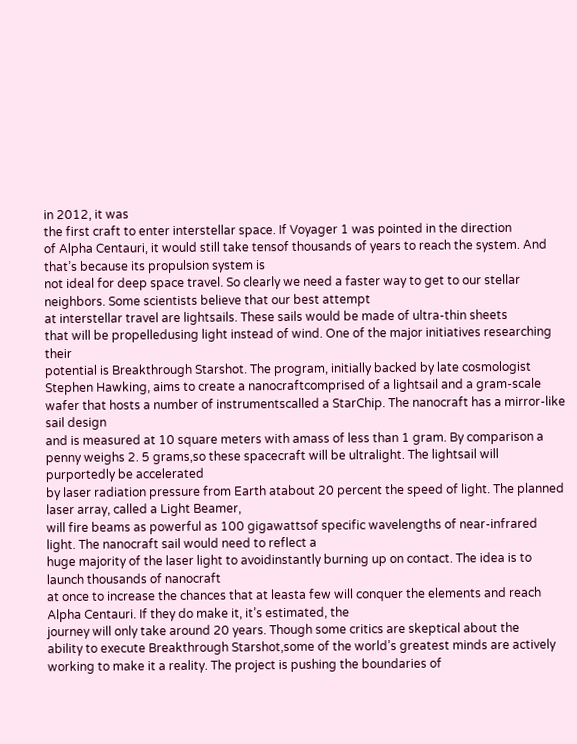in 2012, it was
the first craft to enter interstellar space. If Voyager 1 was pointed in the direction
of Alpha Centauri, it would still take tensof thousands of years to reach the system. And that’s because its propulsion system is
not ideal for deep space travel. So clearly we need a faster way to get to our stellar neighbors. Some scientists believe that our best attempt
at interstellar travel are lightsails. These sails would be made of ultra-thin sheets
that will be propelledusing light instead of wind. One of the major initiatives researching their
potential is Breakthrough Starshot. The program, initially backed by late cosmologist
Stephen Hawking, aims to create a nanocraftcomprised of a lightsail and a gram-scale
wafer that hosts a number of instrumentscalled a StarChip. The nanocraft has a mirror-like sail design
and is measured at 10 square meters with amass of less than 1 gram. By comparison a penny weighs 2. 5 grams,so these spacecraft will be ultralight. The lightsail will purportedly be accelerated
by laser radiation pressure from Earth atabout 20 percent the speed of light. The planned laser array, called a Light Beamer,
will fire beams as powerful as 100 gigawattsof specific wavelengths of near-infrared light. The nanocraft sail would need to reflect a
huge majority of the laser light to avoidinstantly burning up on contact. The idea is to launch thousands of nanocraft
at once to increase the chances that at leasta few will conquer the elements and reach
Alpha Centauri. If they do make it, it’s estimated, the
journey will only take around 20 years. Though some critics are skeptical about the
ability to execute Breakthrough Starshot,some of the world’s greatest minds are actively
working to make it a reality. The project is pushing the boundaries of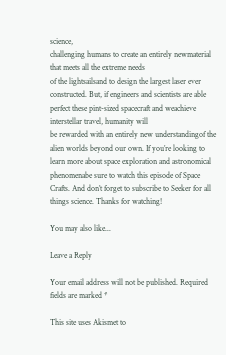science,
challenging humans to create an entirely newmaterial that meets all the extreme needs
of the lightsailsand to design the largest laser ever constructed. But, if engineers and scientists are able
perfect these pint-sized spacecraft and weachieve interstellar travel, humanity will
be rewarded with an entirely new understandingof the alien worlds beyond our own. If you’re looking to learn more about space exploration and astronomical phenomenabe sure to watch this episode of Space Crafts. And don’t forget to subscribe to Seeker for all things science. Thanks for watching!

You may also like...

Leave a Reply

Your email address will not be published. Required fields are marked *

This site uses Akismet to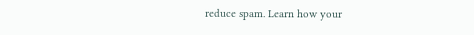reduce spam. Learn how your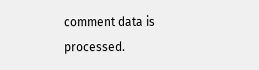comment data is processed.